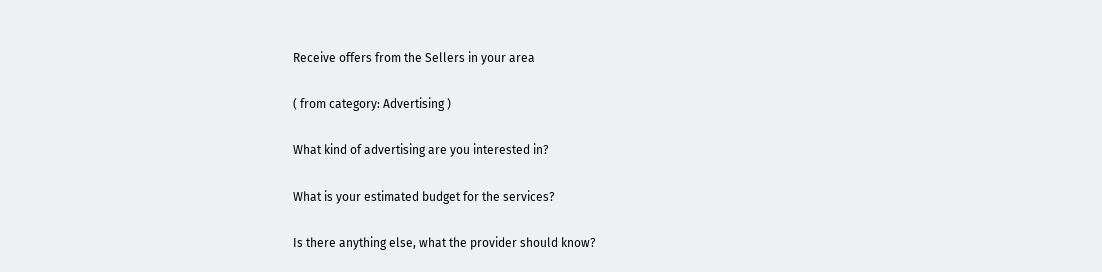Receive offers from the Sellers in your area

( from category: Advertising )

What kind of advertising are you interested in?

What is your estimated budget for the services?

Is there anything else, what the provider should know?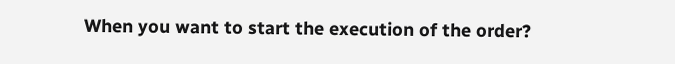When you want to start the execution of the order?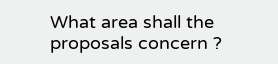What area shall the proposals concern ?